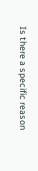Is there a specific reason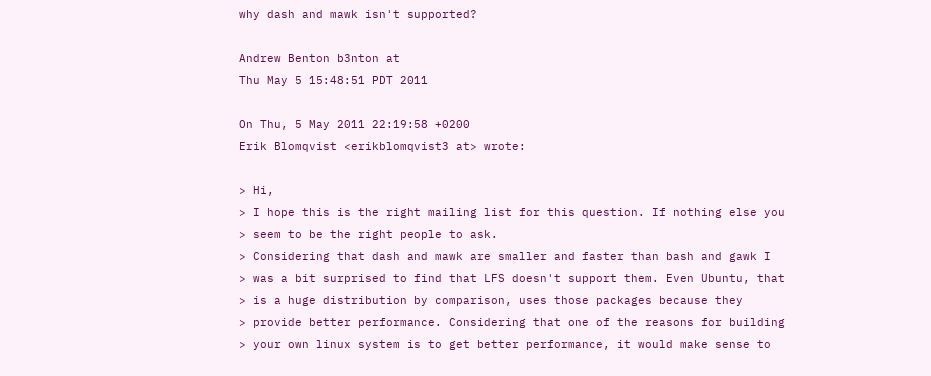why dash and mawk isn't supported?

Andrew Benton b3nton at
Thu May 5 15:48:51 PDT 2011

On Thu, 5 May 2011 22:19:58 +0200
Erik Blomqvist <erikblomqvist3 at> wrote:

> Hi,
> I hope this is the right mailing list for this question. If nothing else you
> seem to be the right people to ask.
> Considering that dash and mawk are smaller and faster than bash and gawk I
> was a bit surprised to find that LFS doesn't support them. Even Ubuntu, that
> is a huge distribution by comparison, uses those packages because they
> provide better performance. Considering that one of the reasons for building
> your own linux system is to get better performance, it would make sense to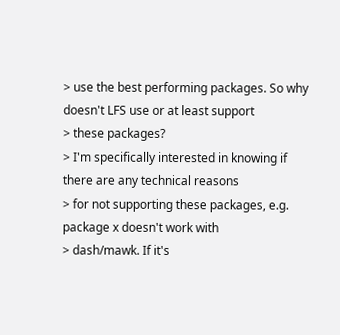> use the best performing packages. So why doesn't LFS use or at least support
> these packages?
> I'm specifically interested in knowing if there are any technical reasons
> for not supporting these packages, e.g. package x doesn't work with
> dash/mawk. If it's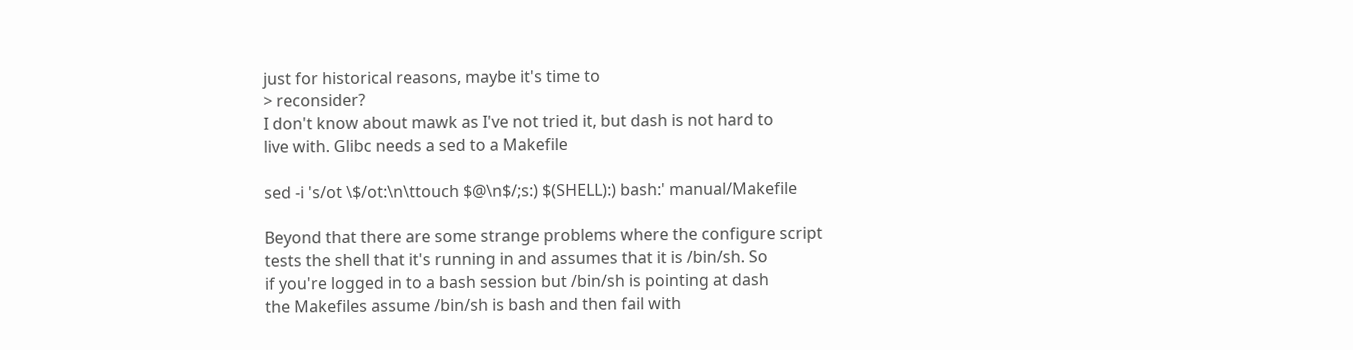just for historical reasons, maybe it's time to
> reconsider?
I don't know about mawk as I've not tried it, but dash is not hard to
live with. Glibc needs a sed to a Makefile

sed -i 's/ot \$/ot:\n\ttouch $@\n$/;s:) $(SHELL):) bash:' manual/Makefile

Beyond that there are some strange problems where the configure script
tests the shell that it's running in and assumes that it is /bin/sh. So
if you're logged in to a bash session but /bin/sh is pointing at dash
the Makefiles assume /bin/sh is bash and then fail with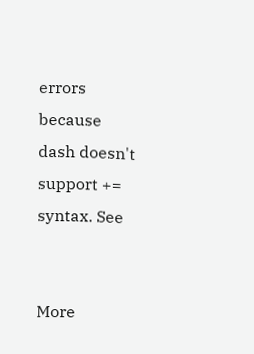errors because
dash doesn't support += syntax. See


More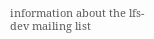information about the lfs-dev mailing list